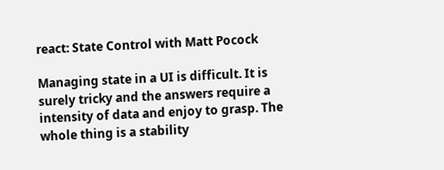react: State Control with Matt Pocock

Managing state in a UI is difficult. It is surely tricky and the answers require a intensity of data and enjoy to grasp. The whole thing is a stability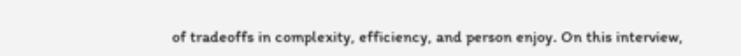of tradeoffs in complexity, efficiency, and person enjoy. On this interview,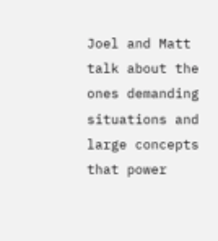Joel and Matt talk about the ones demanding situations and large concepts that power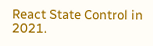React State Control in 2021.